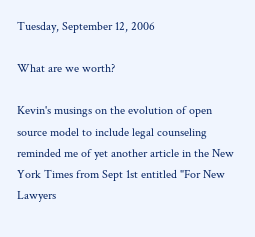Tuesday, September 12, 2006

What are we worth?

Kevin's musings on the evolution of open source model to include legal counseling reminded me of yet another article in the New York Times from Sept 1st entitled "For New Lawyers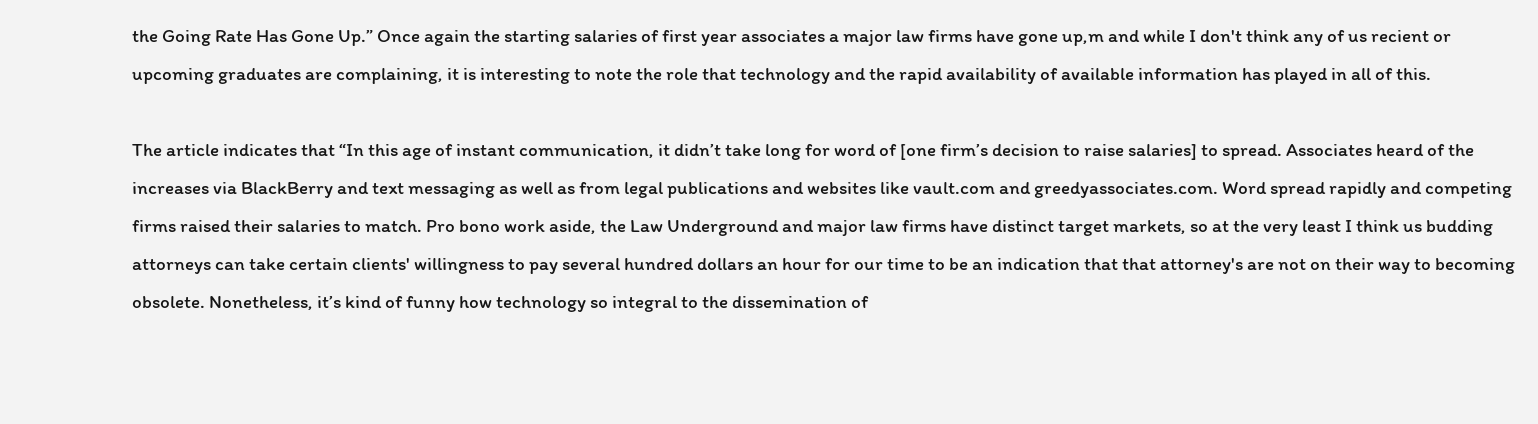the Going Rate Has Gone Up.” Once again the starting salaries of first year associates a major law firms have gone up,m and while I don't think any of us recient or upcoming graduates are complaining, it is interesting to note the role that technology and the rapid availability of available information has played in all of this.

The article indicates that “In this age of instant communication, it didn’t take long for word of [one firm’s decision to raise salaries] to spread. Associates heard of the increases via BlackBerry and text messaging as well as from legal publications and websites like vault.com and greedyassociates.com. Word spread rapidly and competing firms raised their salaries to match. Pro bono work aside, the Law Underground and major law firms have distinct target markets, so at the very least I think us budding attorneys can take certain clients' willingness to pay several hundred dollars an hour for our time to be an indication that that attorney's are not on their way to becoming obsolete. Nonetheless, it’s kind of funny how technology so integral to the dissemination of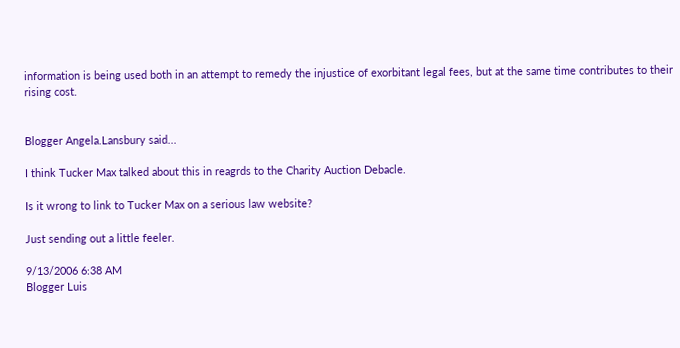information is being used both in an attempt to remedy the injustice of exorbitant legal fees, but at the same time contributes to their rising cost.


Blogger Angela.Lansbury said...

I think Tucker Max talked about this in reagrds to the Charity Auction Debacle.

Is it wrong to link to Tucker Max on a serious law website?

Just sending out a little feeler.

9/13/2006 6:38 AM
Blogger Luis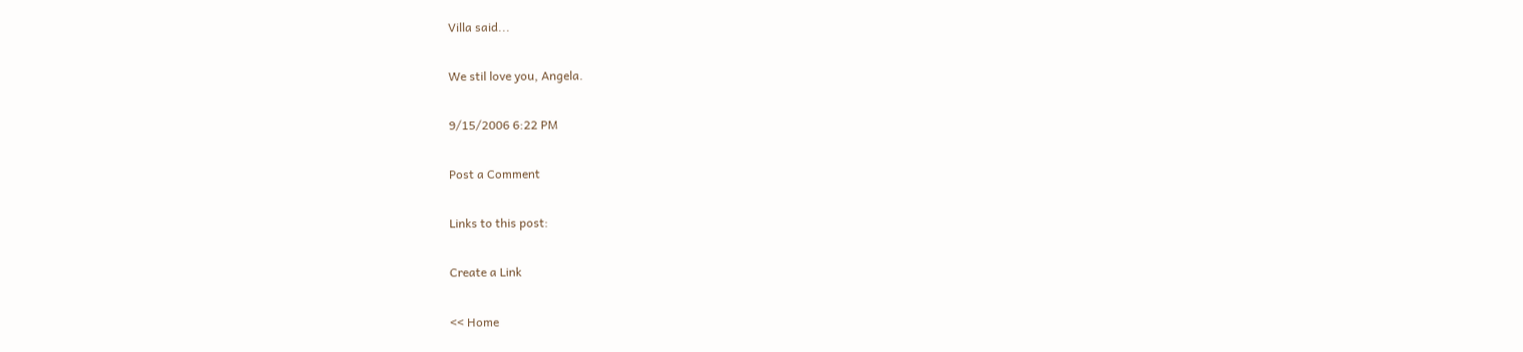Villa said...

We stil love you, Angela.

9/15/2006 6:22 PM

Post a Comment

Links to this post:

Create a Link

<< Home